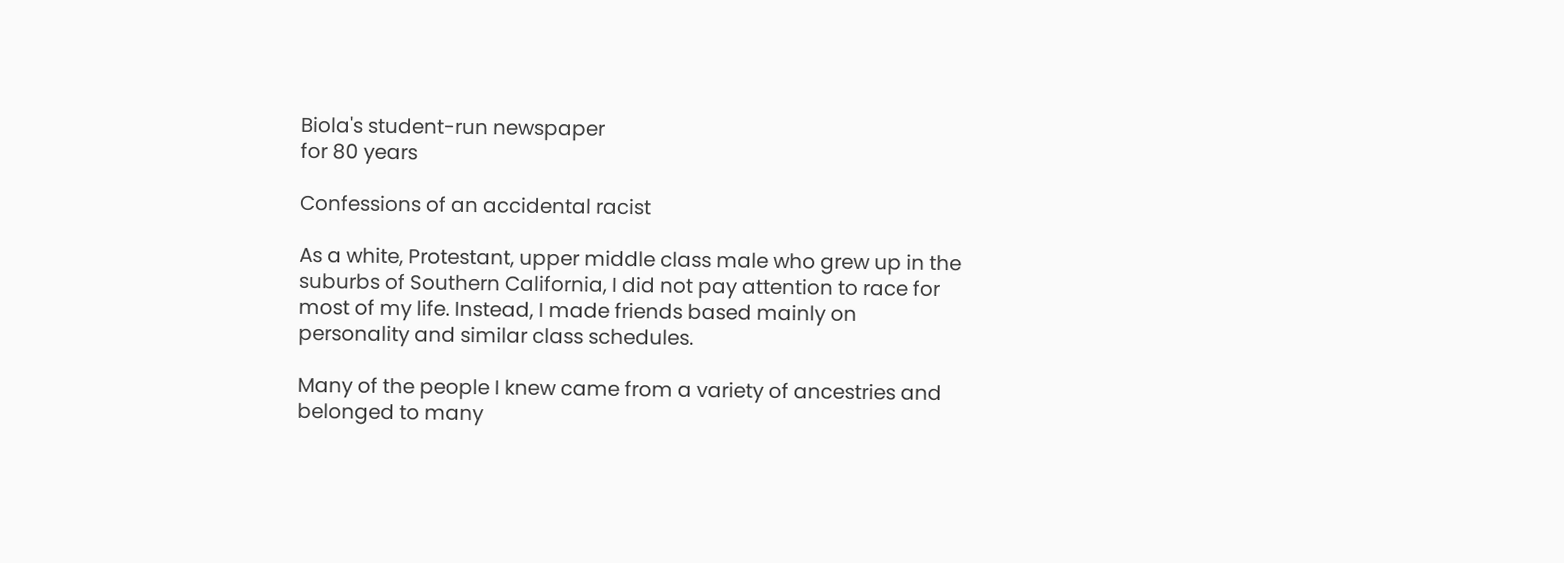Biola's student-run newspaper
for 80 years

Confessions of an accidental racist

As a white, Protestant, upper middle class male who grew up in the suburbs of Southern California, I did not pay attention to race for most of my life. Instead, I made friends based mainly on personality and similar class schedules.

Many of the people I knew came from a variety of ancestries and belonged to many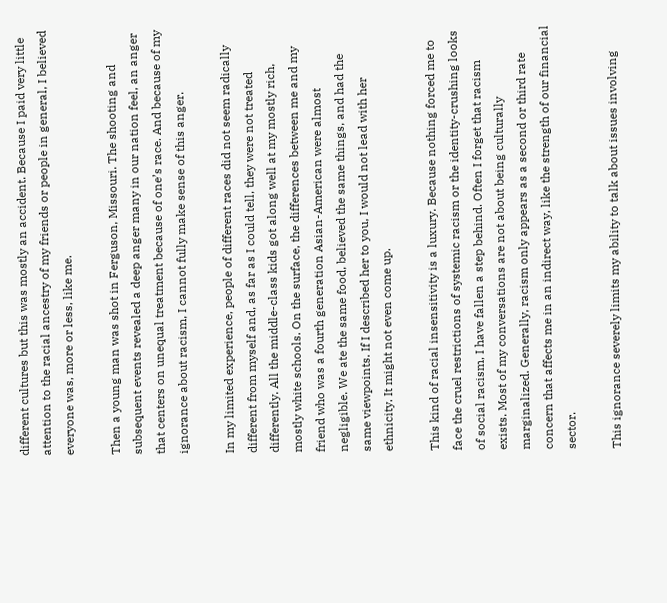different cultures but this was mostly an accident. Because I paid very little attention to the racial ancestry of my friends or people in general, I believed everyone was, more or less, like me.

Then a young man was shot in Ferguson, Missouri. The shooting and subsequent events revealed a deep anger many in our nation feel, an anger that centers on unequal treatment because of one’s race. And because of my ignorance about racism, I cannot fully make sense of this anger.

In my limited experience, people of different races did not seem radically different from myself and, as far as I could tell, they were not treated differently. All the middle-class kids got along well at my mostly rich, mostly white schools. On the surface, the differences between me and my friend who was a fourth generation Asian-American were almost negligible. We ate the same food, believed the same things, and had the same viewpoints. If I described her to you, I would not lead with her ethnicity. It might not even come up.

This kind of racial insensitivity is a luxury. Because nothing forced me to face the cruel restrictions of systemic racism or the identity-crushing looks of social racism, I have fallen a step behind. Often I forget that racism exists. Most of my conversations are not about being culturally marginalized. Generally, racism only appears as a second or third rate concern that affects me in an indirect way, like the strength of our financial sector.

This ignorance severely limits my ability to talk about issues involving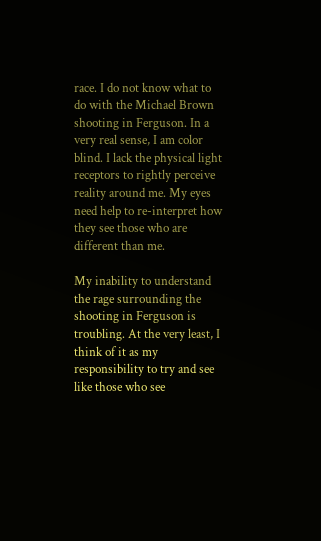race. I do not know what to do with the Michael Brown shooting in Ferguson. In a very real sense, I am color blind. I lack the physical light receptors to rightly perceive reality around me. My eyes need help to re-interpret how they see those who are different than me.

My inability to understand the rage surrounding the shooting in Ferguson is troubling. At the very least, I think of it as my responsibility to try and see like those who see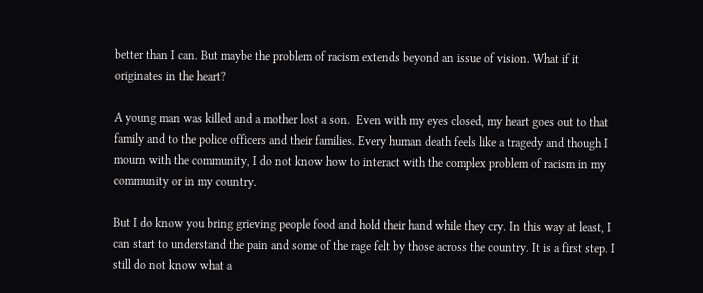better than I can. But maybe the problem of racism extends beyond an issue of vision. What if it originates in the heart?

A young man was killed and a mother lost a son.  Even with my eyes closed, my heart goes out to that family and to the police officers and their families. Every human death feels like a tragedy and though I mourn with the community, I do not know how to interact with the complex problem of racism in my community or in my country.

But I do know you bring grieving people food and hold their hand while they cry. In this way at least, I can start to understand the pain and some of the rage felt by those across the country. It is a first step. I still do not know what a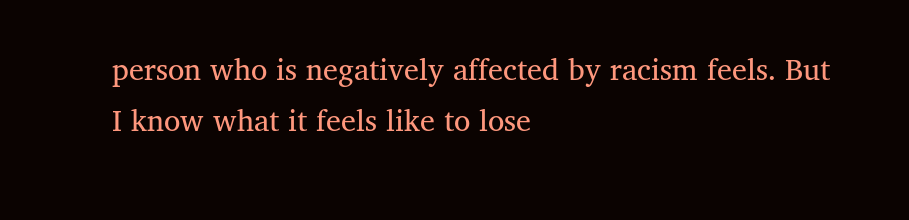person who is negatively affected by racism feels. But I know what it feels like to lose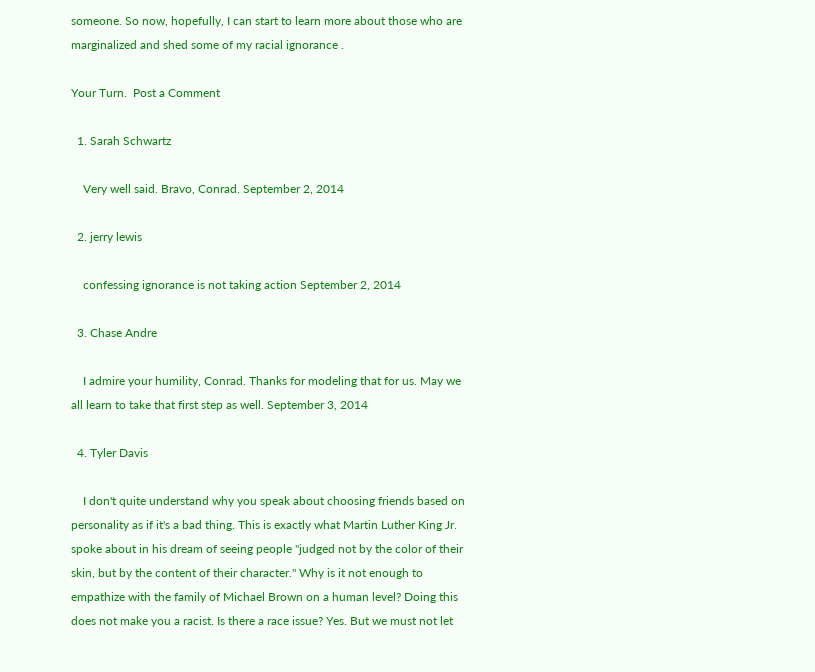someone. So now, hopefully, I can start to learn more about those who are marginalized and shed some of my racial ignorance .

Your Turn.  Post a Comment

  1. Sarah Schwartz

    Very well said. Bravo, Conrad. September 2, 2014

  2. jerry lewis

    confessing ignorance is not taking action September 2, 2014

  3. Chase Andre

    I admire your humility, Conrad. Thanks for modeling that for us. May we all learn to take that first step as well. September 3, 2014

  4. Tyler Davis

    I don't quite understand why you speak about choosing friends based on personality as if it's a bad thing. This is exactly what Martin Luther King Jr. spoke about in his dream of seeing people "judged not by the color of their skin, but by the content of their character." Why is it not enough to empathize with the family of Michael Brown on a human level? Doing this does not make you a racist. Is there a race issue? Yes. But we must not let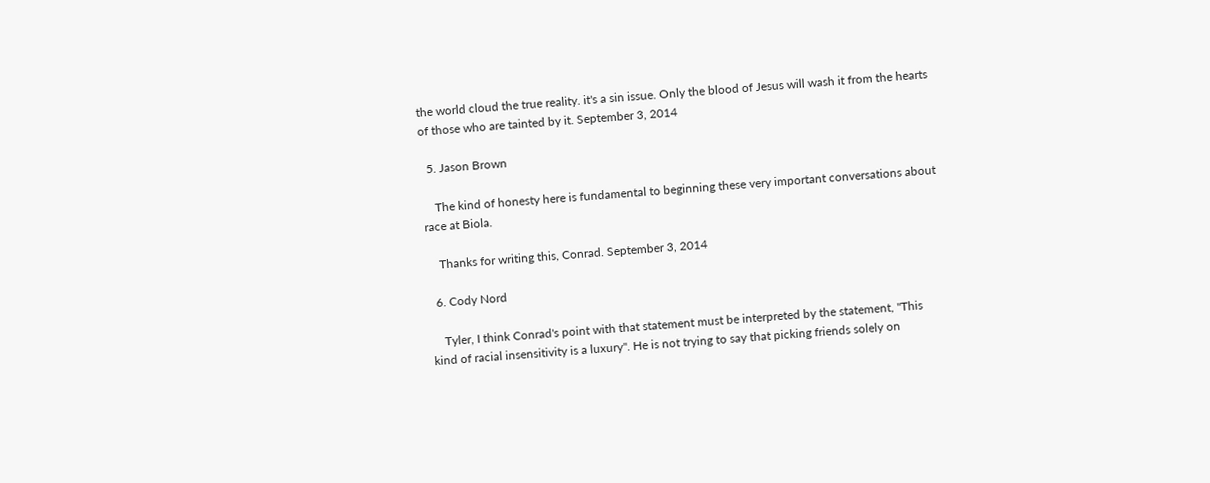the world cloud the true reality. it's a sin issue. Only the blood of Jesus will wash it from the hearts of those who are tainted by it. September 3, 2014

  5. Jason Brown

    The kind of honesty here is fundamental to beginning these very important conversations about race at Biola.

    Thanks for writing this, Conrad. September 3, 2014

  6. Cody Nord

    Tyler, I think Conrad's point with that statement must be interpreted by the statement, "This kind of racial insensitivity is a luxury". He is not trying to say that picking friends solely on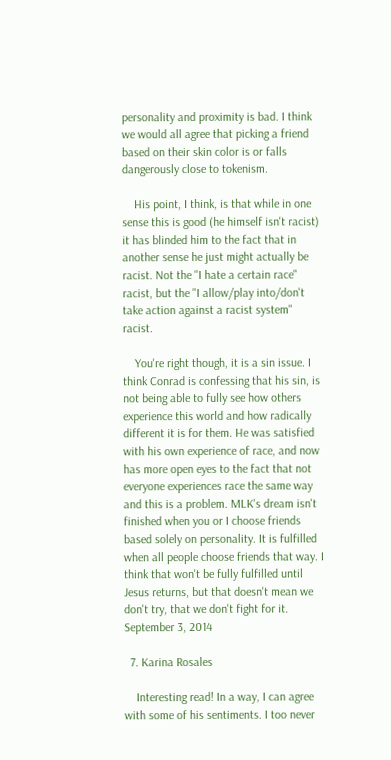personality and proximity is bad. I think we would all agree that picking a friend based on their skin color is or falls dangerously close to tokenism.

    His point, I think, is that while in one sense this is good (he himself isn't racist) it has blinded him to the fact that in another sense he just might actually be racist. Not the "I hate a certain race" racist, but the "I allow/play into/don't take action against a racist system" racist.

    You're right though, it is a sin issue. I think Conrad is confessing that his sin, is not being able to fully see how others experience this world and how radically different it is for them. He was satisfied with his own experience of race, and now has more open eyes to the fact that not everyone experiences race the same way and this is a problem. MLK's dream isn't finished when you or I choose friends based solely on personality. It is fulfilled when all people choose friends that way. I think that won't be fully fulfilled until Jesus returns, but that doesn't mean we don't try, that we don't fight for it. September 3, 2014

  7. Karina Rosales

    Interesting read! In a way, I can agree with some of his sentiments. I too never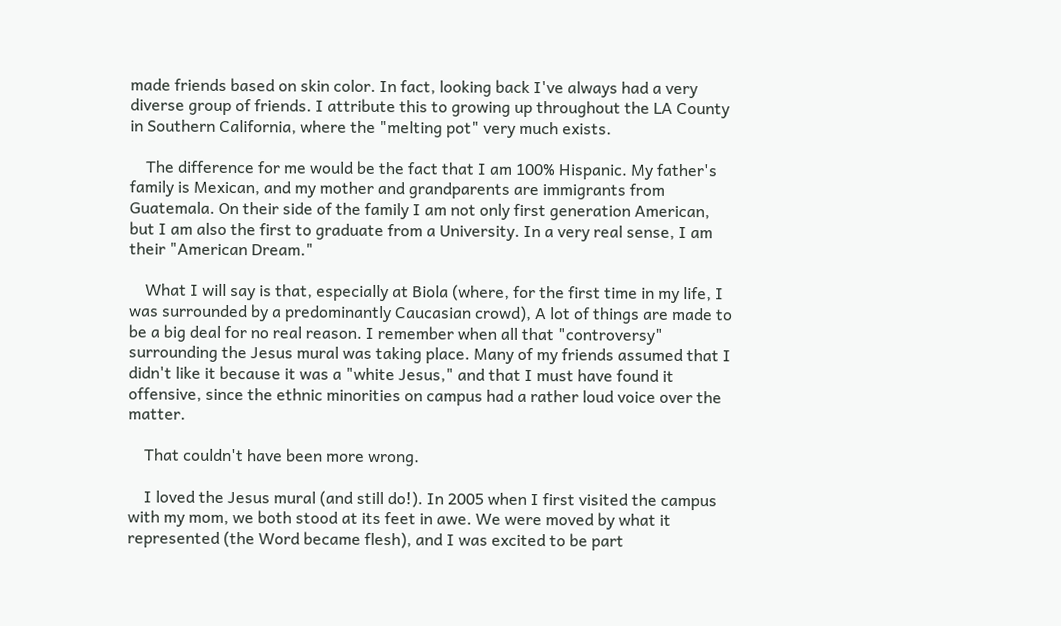made friends based on skin color. In fact, looking back I've always had a very diverse group of friends. I attribute this to growing up throughout the LA County in Southern California, where the "melting pot" very much exists.

    The difference for me would be the fact that I am 100% Hispanic. My father's family is Mexican, and my mother and grandparents are immigrants from Guatemala. On their side of the family I am not only first generation American, but I am also the first to graduate from a University. In a very real sense, I am their "American Dream."

    What I will say is that, especially at Biola (where, for the first time in my life, I was surrounded by a predominantly Caucasian crowd), A lot of things are made to be a big deal for no real reason. I remember when all that "controversy" surrounding the Jesus mural was taking place. Many of my friends assumed that I didn't like it because it was a "white Jesus," and that I must have found it offensive, since the ethnic minorities on campus had a rather loud voice over the matter.

    That couldn't have been more wrong.

    I loved the Jesus mural (and still do!). In 2005 when I first visited the campus with my mom, we both stood at its feet in awe. We were moved by what it represented (the Word became flesh), and I was excited to be part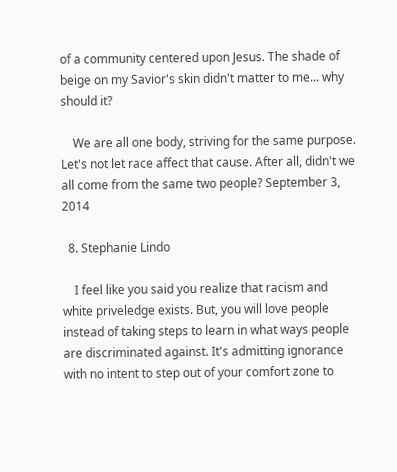of a community centered upon Jesus. The shade of beige on my Savior's skin didn't matter to me... why should it?

    We are all one body, striving for the same purpose. Let's not let race affect that cause. After all, didn't we all come from the same two people? September 3, 2014

  8. Stephanie Lindo

    I feel like you said you realize that racism and white priveledge exists. But, you will love people instead of taking steps to learn in what ways people are discriminated against. It's admitting ignorance with no intent to step out of your comfort zone to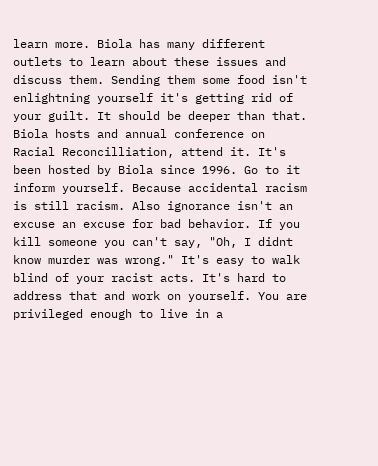learn more. Biola has many different outlets to learn about these issues and discuss them. Sending them some food isn't enlightning yourself it's getting rid of your guilt. It should be deeper than that. Biola hosts and annual conference on Racial Reconcilliation, attend it. It's been hosted by Biola since 1996. Go to it inform yourself. Because accidental racism is still racism. Also ignorance isn't an excuse an excuse for bad behavior. If you kill someone you can't say, "Oh, I didnt know murder was wrong." It's easy to walk blind of your racist acts. It's hard to address that and work on yourself. You are privileged enough to live in a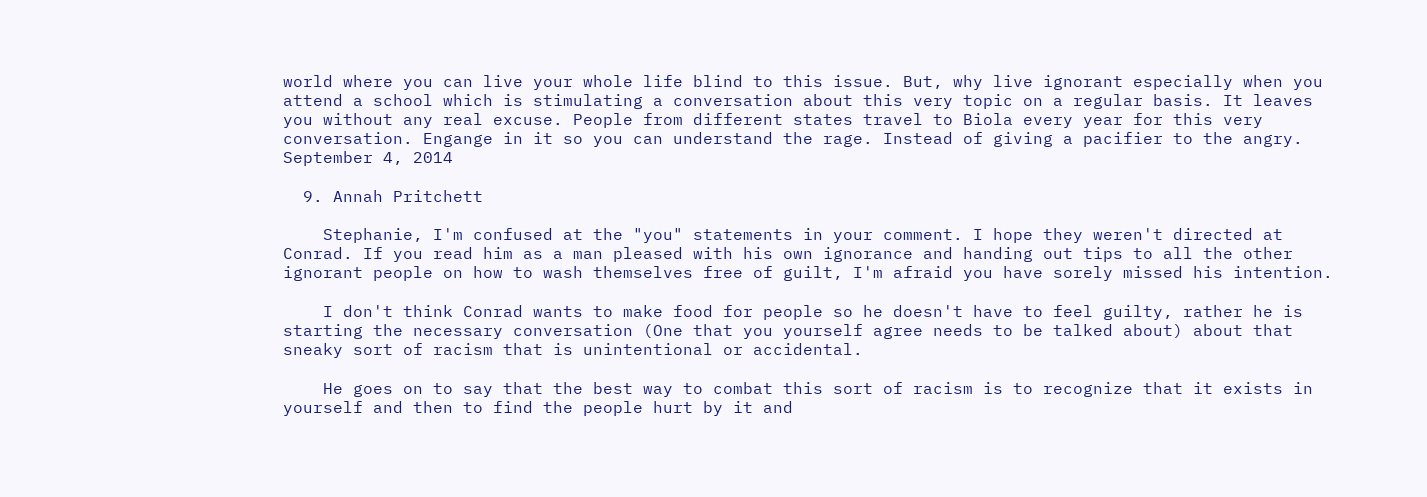world where you can live your whole life blind to this issue. But, why live ignorant especially when you attend a school which is stimulating a conversation about this very topic on a regular basis. It leaves you without any real excuse. People from different states travel to Biola every year for this very conversation. Engange in it so you can understand the rage. Instead of giving a pacifier to the angry. September 4, 2014

  9. Annah Pritchett

    Stephanie, I'm confused at the "you" statements in your comment. I hope they weren't directed at Conrad. If you read him as a man pleased with his own ignorance and handing out tips to all the other ignorant people on how to wash themselves free of guilt, I'm afraid you have sorely missed his intention.

    I don't think Conrad wants to make food for people so he doesn't have to feel guilty, rather he is starting the necessary conversation (One that you yourself agree needs to be talked about) about that sneaky sort of racism that is unintentional or accidental.

    He goes on to say that the best way to combat this sort of racism is to recognize that it exists in yourself and then to find the people hurt by it and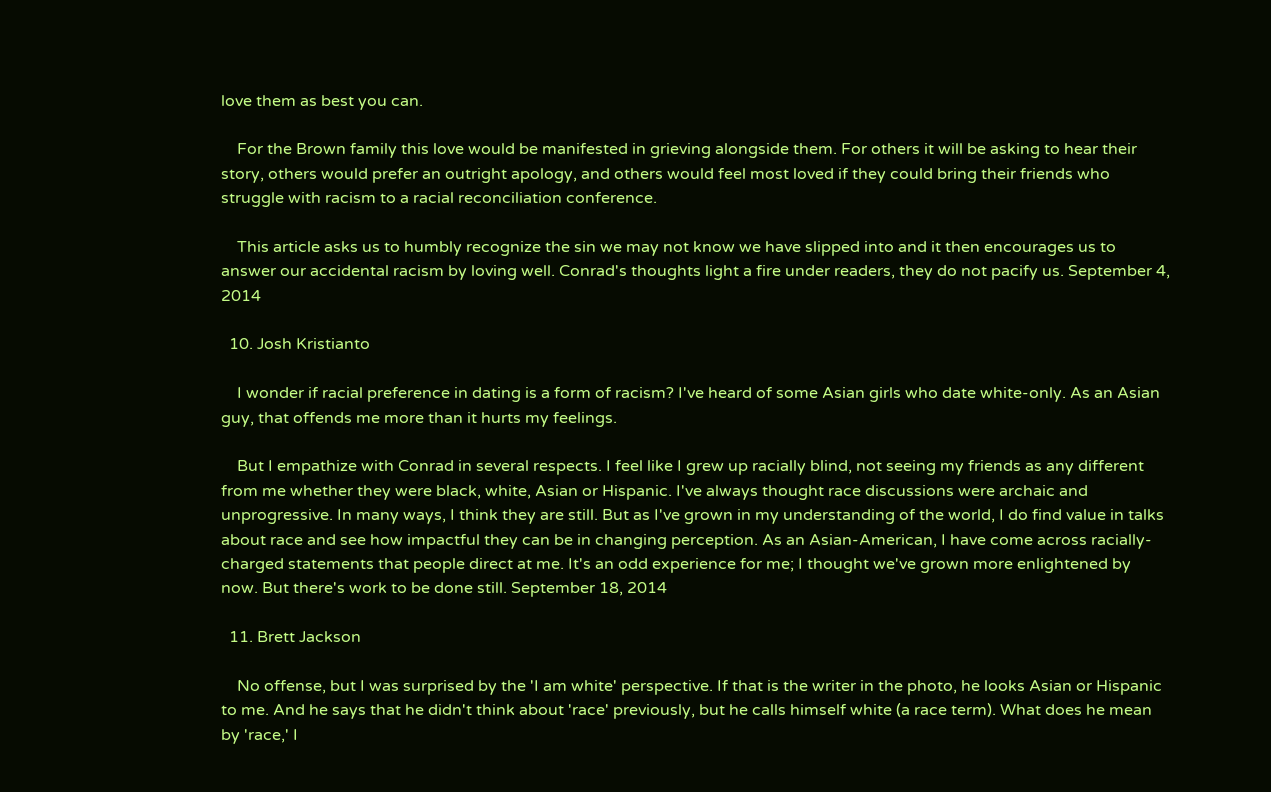love them as best you can.

    For the Brown family this love would be manifested in grieving alongside them. For others it will be asking to hear their story, others would prefer an outright apology, and others would feel most loved if they could bring their friends who struggle with racism to a racial reconciliation conference.

    This article asks us to humbly recognize the sin we may not know we have slipped into and it then encourages us to answer our accidental racism by loving well. Conrad's thoughts light a fire under readers, they do not pacify us. September 4, 2014

  10. Josh Kristianto

    I wonder if racial preference in dating is a form of racism? I've heard of some Asian girls who date white-only. As an Asian guy, that offends me more than it hurts my feelings.

    But I empathize with Conrad in several respects. I feel like I grew up racially blind, not seeing my friends as any different from me whether they were black, white, Asian or Hispanic. I've always thought race discussions were archaic and unprogressive. In many ways, I think they are still. But as I've grown in my understanding of the world, I do find value in talks about race and see how impactful they can be in changing perception. As an Asian-American, I have come across racially-charged statements that people direct at me. It's an odd experience for me; I thought we've grown more enlightened by now. But there's work to be done still. September 18, 2014

  11. Brett Jackson

    No offense, but I was surprised by the 'I am white' perspective. If that is the writer in the photo, he looks Asian or Hispanic to me. And he says that he didn't think about 'race' previously, but he calls himself white (a race term). What does he mean by 'race,' I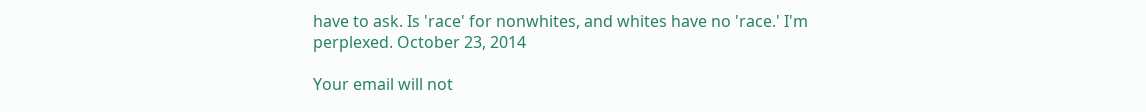have to ask. Is 'race' for nonwhites, and whites have no 'race.' I'm perplexed. October 23, 2014

Your email will not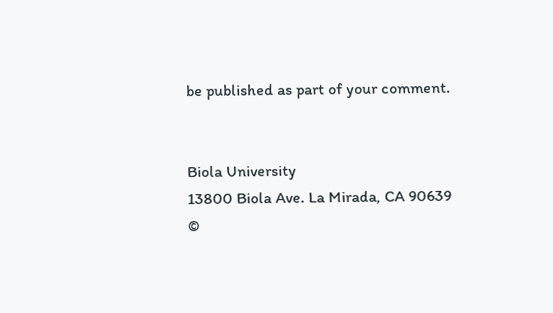be published as part of your comment.


Biola University
13800 Biola Ave. La Mirada, CA 90639
©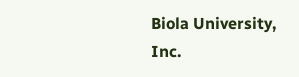Biola University, Inc.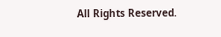All Rights Reserved.